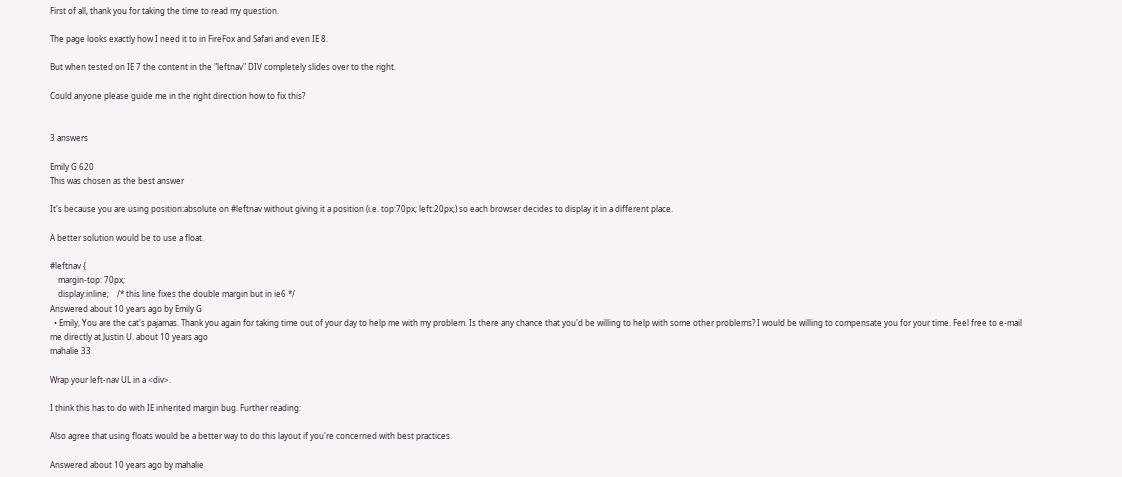First of all, thank you for taking the time to read my question.

The page looks exactly how I need it to in FireFox and Safari and even IE 8.

But when tested on IE 7 the content in the "leftnav" DIV completely slides over to the right.

Could anyone please guide me in the right direction how to fix this?


3 answers

Emily G 620
This was chosen as the best answer

It's because you are using position:absolute on #leftnav without giving it a position (i.e. top:70px; left:20px;) so each browser decides to display it in a different place.

A better solution would be to use a float.

#leftnav {
    margin-top: 70px;
    display:inline;    /* this line fixes the double margin but in ie6 */
Answered about 10 years ago by Emily G
  • Emily, You are the cat's pajamas. Thank you again for taking time out of your day to help me with my problem. Is there any chance that you'd be willing to help with some other problems? I would be willing to compensate you for your time. Feel free to e-mail me directly at Justin U. about 10 years ago
mahalie 33

Wrap your left-nav UL in a <div>.

I think this has to do with IE inherited margin bug. Further reading:

Also agree that using floats would be a better way to do this layout if you're concerned with best practices.

Answered about 10 years ago by mahalie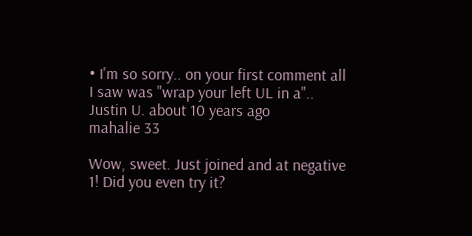• I'm so sorry.. on your first comment all I saw was "wrap your left UL in a".. Justin U. about 10 years ago
mahalie 33

Wow, sweet. Just joined and at negative 1! Did you even try it?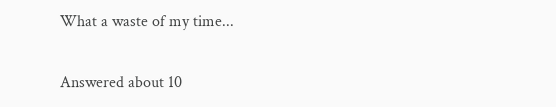What a waste of my time...

Answered about 10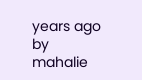years ago by mahalie